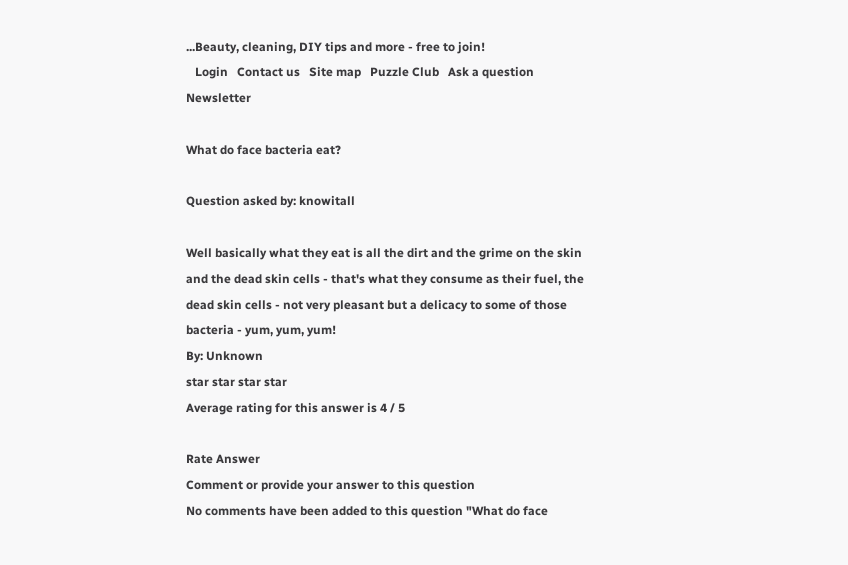...Beauty, cleaning, DIY tips and more - free to join!
   Login   Contact us   Site map   Puzzle Club   Ask a question    Newsletter

What do face bacteria eat?

Question asked by: knowitall

Well basically what they eat is all the dirt and the grime on the skin and the dead skin cells - that's what they consume as their fuel, the dead skin cells - not very pleasant but a delicacy to some of those bacteria - yum, yum, yum!
By: Unknown
star star star star
Average rating for this answer is 4 / 5

Rate Answer
Comment or provide your answer to this question
No comments have been added to this question "What do face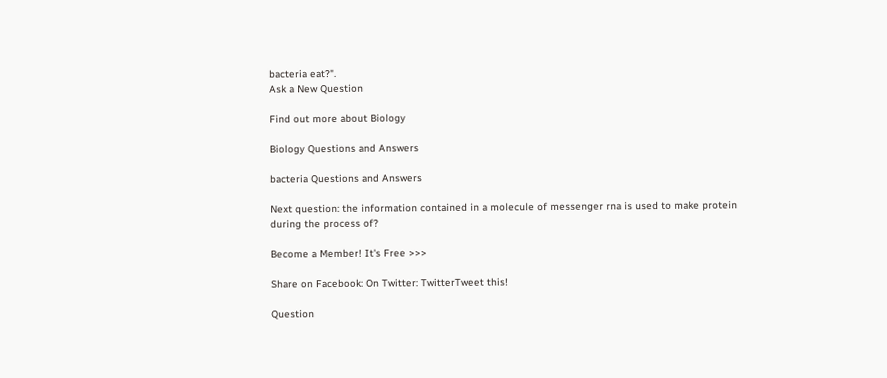bacteria eat?".
Ask a New Question

Find out more about Biology

Biology Questions and Answers

bacteria Questions and Answers

Next question: the information contained in a molecule of messenger rna is used to make protein during the process of?

Become a Member! It's Free >>>

Share on Facebook: On Twitter: TwitterTweet this!

Question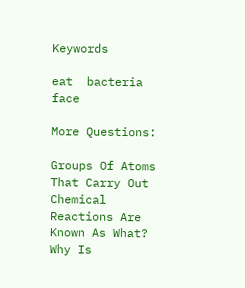Keywords

eat  bacteria  face

More Questions:

Groups Of Atoms That Carry Out Chemical Reactions Are Known As What?
Why Is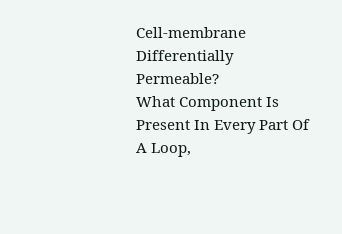Cell-membrane Differentially Permeable?
What Component Is Present In Every Part Of A Loop,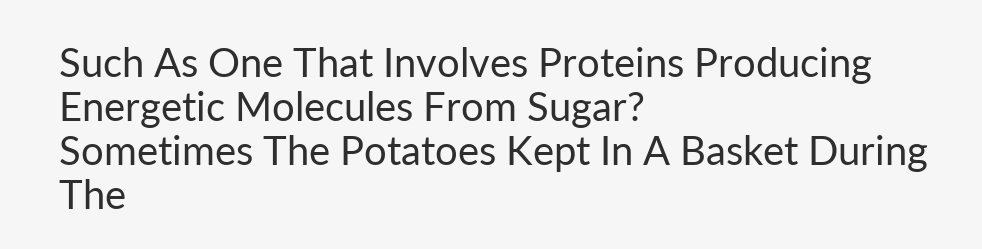Such As One That Involves Proteins Producing Energetic Molecules From Sugar?
Sometimes The Potatoes Kept In A Basket During The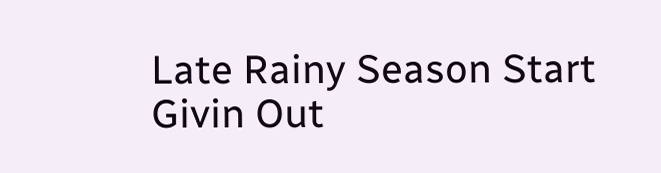Late Rainy Season Start Givin Out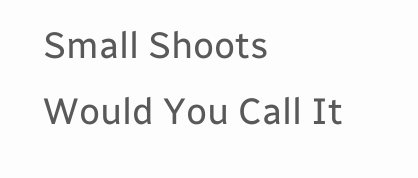Small Shoots Would You Call It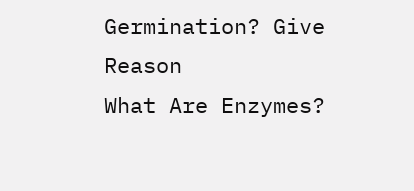Germination? Give Reason
What Are Enzymes?